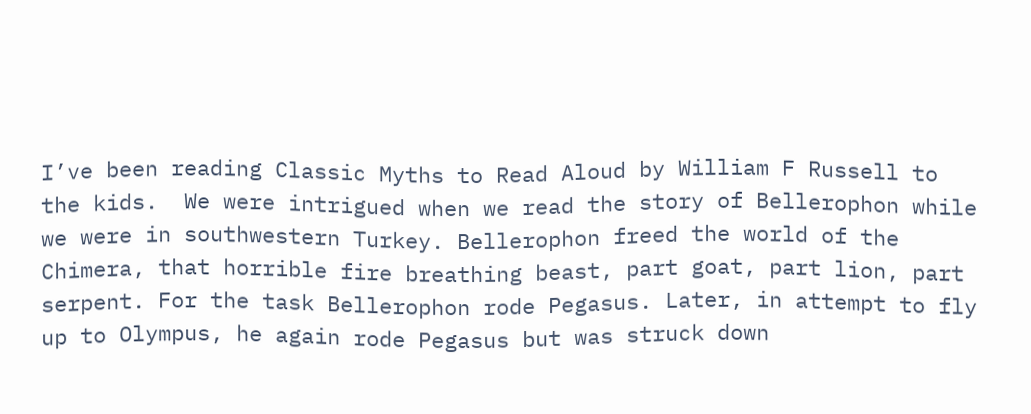I’ve been reading Classic Myths to Read Aloud by William F Russell to the kids.  We were intrigued when we read the story of Bellerophon while we were in southwestern Turkey. Bellerophon freed the world of the Chimera, that horrible fire breathing beast, part goat, part lion, part serpent. For the task Bellerophon rode Pegasus. Later, in attempt to fly up to Olympus, he again rode Pegasus but was struck down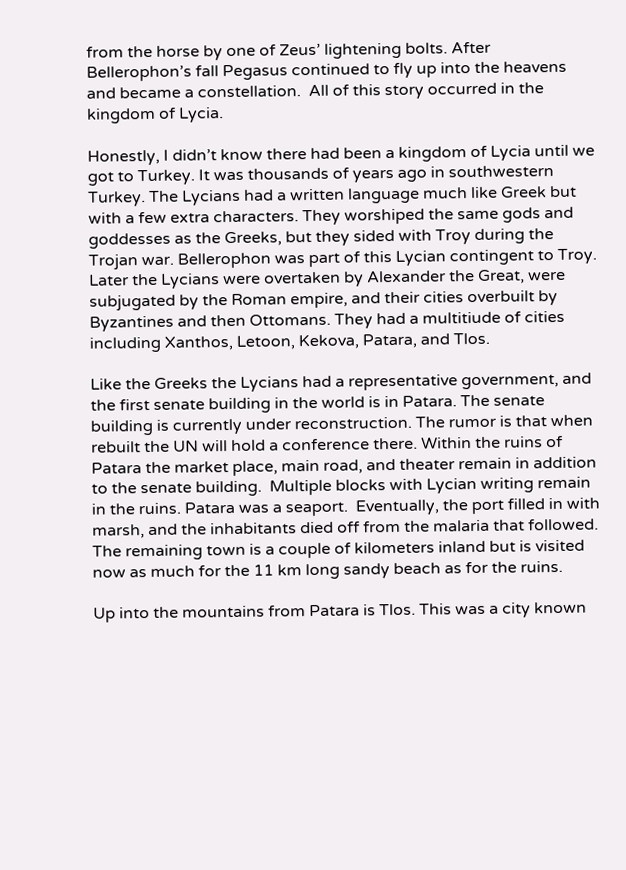from the horse by one of Zeus’ lightening bolts. After Bellerophon’s fall Pegasus continued to fly up into the heavens and became a constellation.  All of this story occurred in the kingdom of Lycia.

Honestly, I didn’t know there had been a kingdom of Lycia until we got to Turkey. It was thousands of years ago in southwestern Turkey. The Lycians had a written language much like Greek but with a few extra characters. They worshiped the same gods and goddesses as the Greeks, but they sided with Troy during the Trojan war. Bellerophon was part of this Lycian contingent to Troy. Later the Lycians were overtaken by Alexander the Great, were subjugated by the Roman empire, and their cities overbuilt by Byzantines and then Ottomans. They had a multitiude of cities including Xanthos, Letoon, Kekova, Patara, and Tlos.

Like the Greeks the Lycians had a representative government, and the first senate building in the world is in Patara. The senate building is currently under reconstruction. The rumor is that when rebuilt the UN will hold a conference there. Within the ruins of Patara the market place, main road, and theater remain in addition to the senate building.  Multiple blocks with Lycian writing remain in the ruins. Patara was a seaport.  Eventually, the port filled in with marsh, and the inhabitants died off from the malaria that followed. The remaining town is a couple of kilometers inland but is visited now as much for the 11 km long sandy beach as for the ruins.

Up into the mountains from Patara is Tlos. This was a city known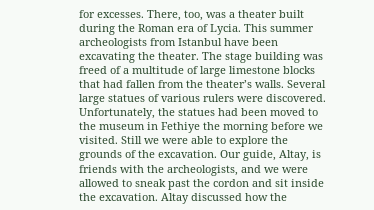for excesses. There, too, was a theater built during the Roman era of Lycia. This summer archeologists from Istanbul have been excavating the theater. The stage building was freed of a multitude of large limestone blocks that had fallen from the theater’s walls. Several large statues of various rulers were discovered. Unfortunately, the statues had been moved to the museum in Fethiye the morning before we visited. Still we were able to explore the grounds of the excavation. Our guide, Altay, is friends with the archeologists, and we were allowed to sneak past the cordon and sit inside the excavation. Altay discussed how the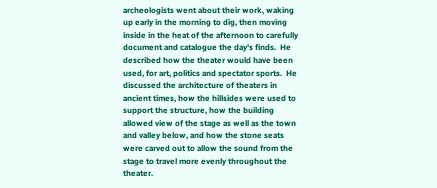archeologists went about their work, waking up early in the morning to dig, then moving inside in the heat of the afternoon to carefully document and catalogue the day’s finds.  He described how the theater would have been used, for art, politics and spectator sports.  He discussed the architecture of theaters in ancient times, how the hillsides were used to support the structure, how the building allowed view of the stage as well as the town and valley below, and how the stone seats were carved out to allow the sound from the stage to travel more evenly throughout the theater.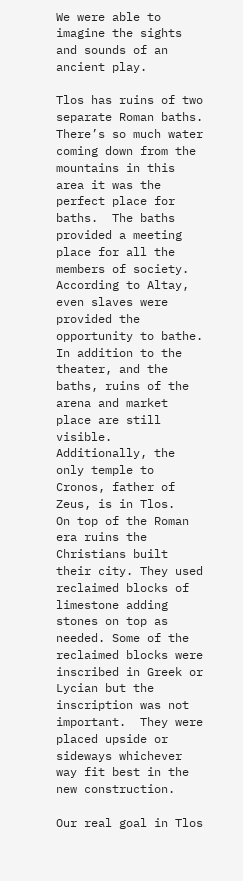We were able to imagine the sights and sounds of an ancient play.

Tlos has ruins of two separate Roman baths.  There’s so much water coming down from the mountains in this area it was the perfect place for baths.  The baths provided a meeting place for all the members of society.  According to Altay, even slaves were provided the opportunity to bathe.  In addition to the theater, and the baths, ruins of the arena and market place are still visible.  Additionally, the only temple to Cronos, father of Zeus, is in Tlos.   On top of the Roman era ruins the Christians built their city. They used reclaimed blocks of limestone adding stones on top as needed. Some of the reclaimed blocks were inscribed in Greek or Lycian but the inscription was not important.  They were placed upside or sideways whichever way fit best in the new construction.

Our real goal in Tlos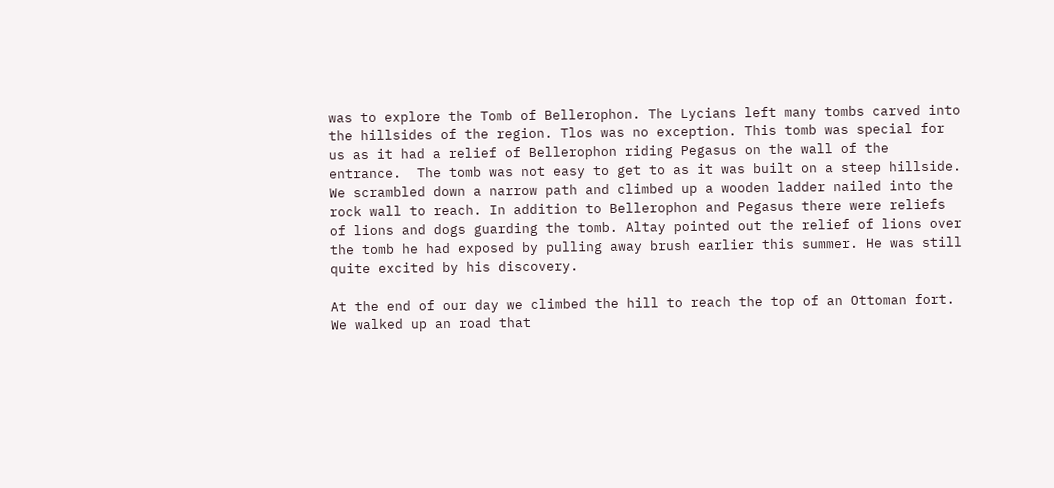was to explore the Tomb of Bellerophon. The Lycians left many tombs carved into the hillsides of the region. Tlos was no exception. This tomb was special for us as it had a relief of Bellerophon riding Pegasus on the wall of the entrance.  The tomb was not easy to get to as it was built on a steep hillside.  We scrambled down a narrow path and climbed up a wooden ladder nailed into the rock wall to reach. In addition to Bellerophon and Pegasus there were reliefs of lions and dogs guarding the tomb. Altay pointed out the relief of lions over the tomb he had exposed by pulling away brush earlier this summer. He was still quite excited by his discovery.

At the end of our day we climbed the hill to reach the top of an Ottoman fort.  We walked up an road that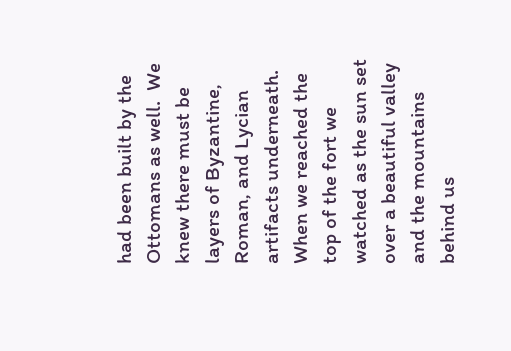had been built by the Ottomans as well.  We knew there must be layers of Byzantine, Roman, and Lycian artifacts underneath.  When we reached the top of the fort we watched as the sun set over a beautiful valley and the mountains behind us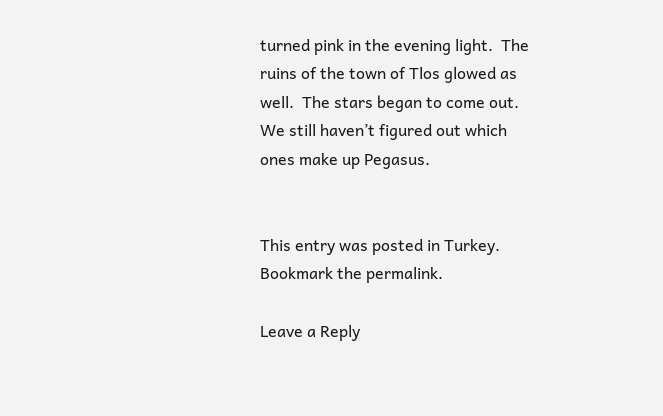turned pink in the evening light.  The ruins of the town of Tlos glowed as well.  The stars began to come out. We still haven’t figured out which ones make up Pegasus.


This entry was posted in Turkey. Bookmark the permalink.

Leave a Reply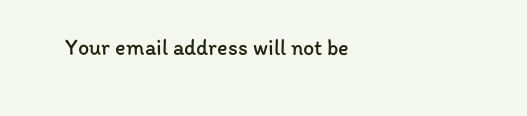Your email address will not be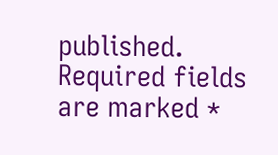published. Required fields are marked *